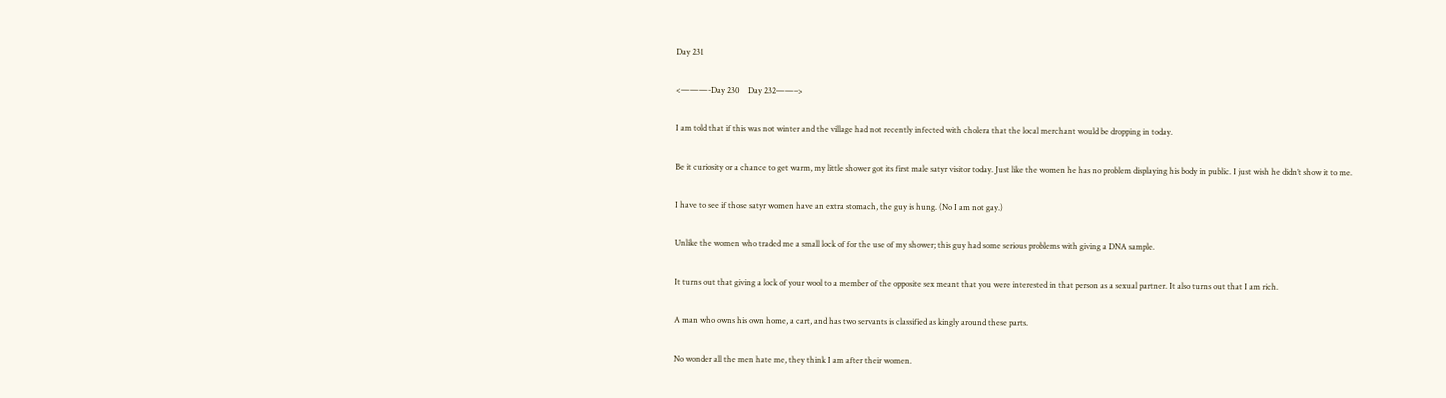Day 231

<———-Day 230    Day 232——–>

I am told that if this was not winter and the village had not recently infected with cholera that the local merchant would be dropping in today.

Be it curiosity or a chance to get warm, my little shower got its first male satyr visitor today. Just like the women he has no problem displaying his body in public. I just wish he didn’t show it to me.

I have to see if those satyr women have an extra stomach, the guy is hung. (No I am not gay.)

Unlike the women who traded me a small lock of for the use of my shower; this guy had some serious problems with giving a DNA sample.

It turns out that giving a lock of your wool to a member of the opposite sex meant that you were interested in that person as a sexual partner. It also turns out that I am rich.

A man who owns his own home, a cart, and has two servants is classified as kingly around these parts.

No wonder all the men hate me, they think I am after their women.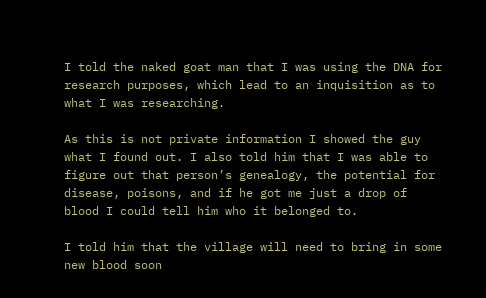I told the naked goat man that I was using the DNA for research purposes, which lead to an inquisition as to what I was researching.

As this is not private information I showed the guy what I found out. I also told him that I was able to figure out that person’s genealogy, the potential for disease, poisons, and if he got me just a drop of blood I could tell him who it belonged to.

I told him that the village will need to bring in some new blood soon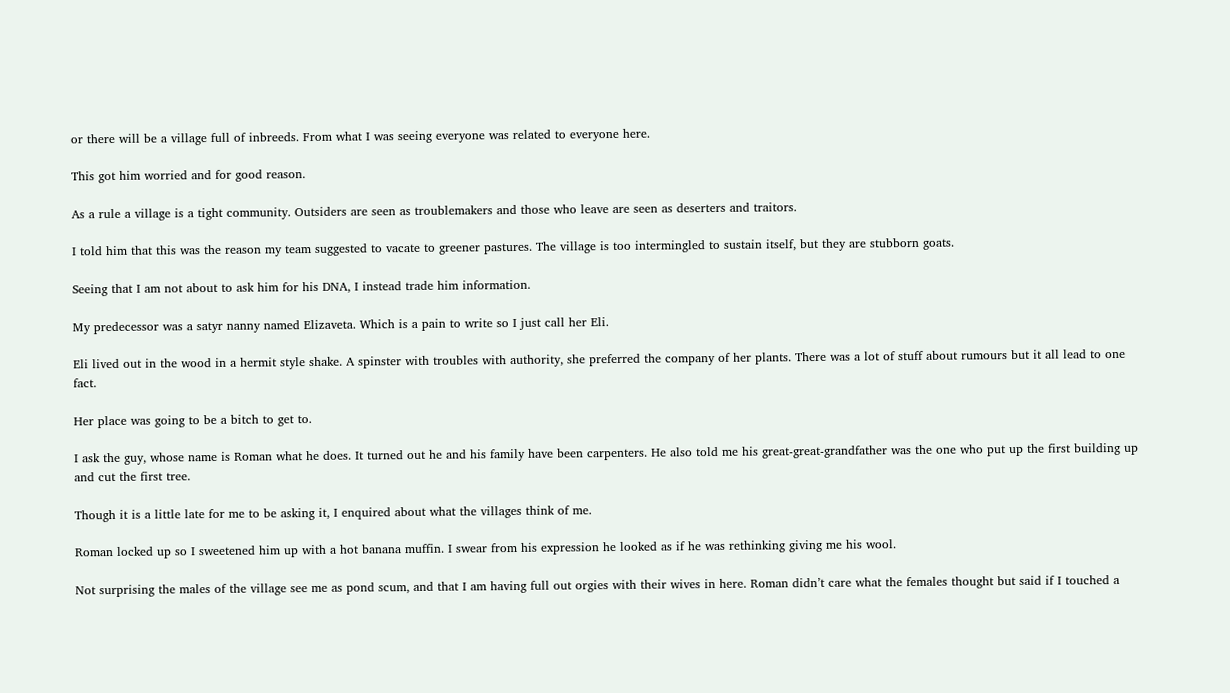or there will be a village full of inbreeds. From what I was seeing everyone was related to everyone here.

This got him worried and for good reason.

As a rule a village is a tight community. Outsiders are seen as troublemakers and those who leave are seen as deserters and traitors.

I told him that this was the reason my team suggested to vacate to greener pastures. The village is too intermingled to sustain itself, but they are stubborn goats.

Seeing that I am not about to ask him for his DNA, I instead trade him information.

My predecessor was a satyr nanny named Elizaveta. Which is a pain to write so I just call her Eli.

Eli lived out in the wood in a hermit style shake. A spinster with troubles with authority, she preferred the company of her plants. There was a lot of stuff about rumours but it all lead to one fact.

Her place was going to be a bitch to get to.

I ask the guy, whose name is Roman what he does. It turned out he and his family have been carpenters. He also told me his great-great-grandfather was the one who put up the first building up and cut the first tree.

Though it is a little late for me to be asking it, I enquired about what the villages think of me.

Roman locked up so I sweetened him up with a hot banana muffin. I swear from his expression he looked as if he was rethinking giving me his wool.

Not surprising the males of the village see me as pond scum, and that I am having full out orgies with their wives in here. Roman didn’t care what the females thought but said if I touched a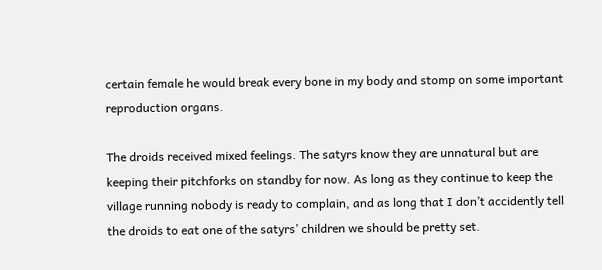certain female he would break every bone in my body and stomp on some important reproduction organs.

The droids received mixed feelings. The satyrs know they are unnatural but are keeping their pitchforks on standby for now. As long as they continue to keep the village running nobody is ready to complain, and as long that I don’t accidently tell the droids to eat one of the satyrs’ children we should be pretty set.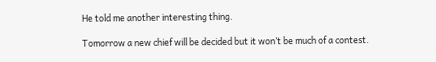He told me another interesting thing.

Tomorrow a new chief will be decided but it won’t be much of a contest.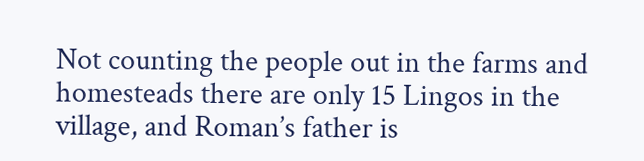Not counting the people out in the farms and homesteads there are only 15 Lingos in the village, and Roman’s father is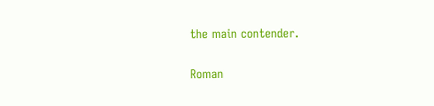the main contender.

Roman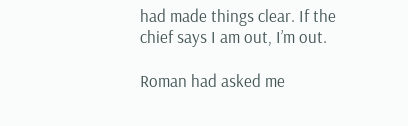had made things clear. If the chief says I am out, I’m out.

Roman had asked me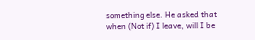something else. He asked that when (Not if) I leave, will I be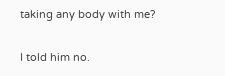taking any body with me?

I told him no.